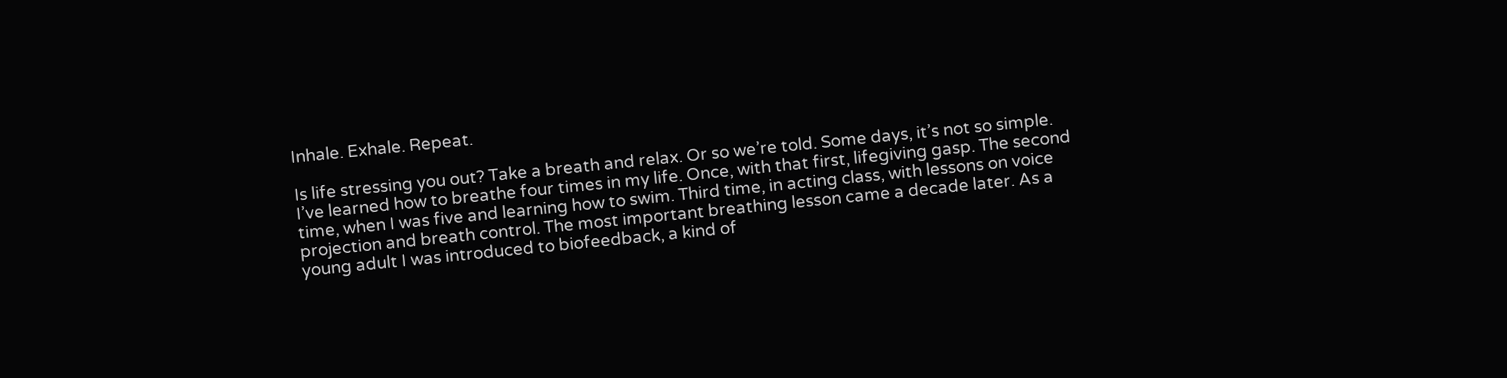Inhale. Exhale. Repeat.

Is life stressing you out? Take a breath and relax. Or so we’re told. Some days, it’s not so simple. I’ve learned how to breathe four times in my life. Once, with that first, lifegiving gasp. The second time, when I was five and learning how to swim. Third time, in acting class, with lessons on voice projection and breath control. The most important breathing lesson came a decade later. As a young adult I was introduced to biofeedback, a kind of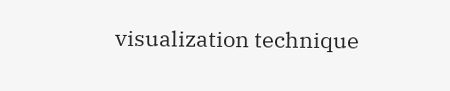visualization technique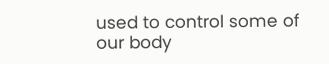used to control some of our body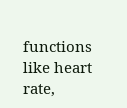functions like heart rate,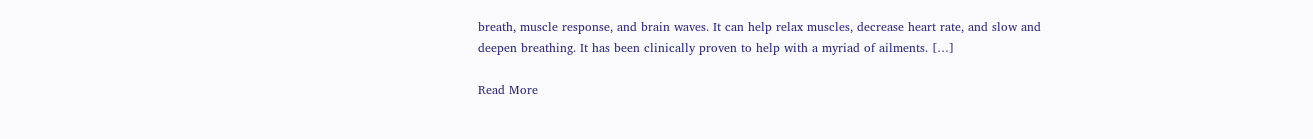breath, muscle response, and brain waves. It can help relax muscles, decrease heart rate, and slow and deepen breathing. It has been clinically proven to help with a myriad of ailments. […]

Read More